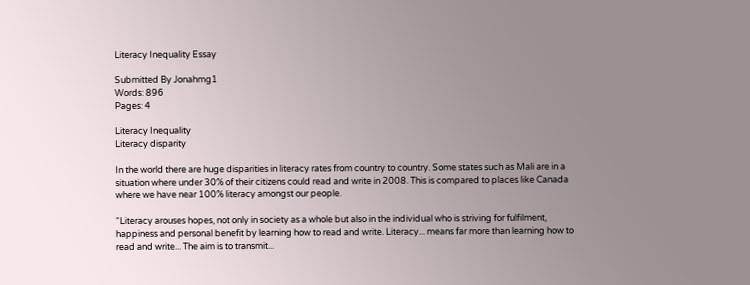Literacy Inequality Essay

Submitted By Jonahmg1
Words: 896
Pages: 4

Literacy Inequality
Literacy disparity

In the world there are huge disparities in literacy rates from country to country. Some states such as Mali are in a situation where under 30% of their citizens could read and write in 2008. This is compared to places like Canada where we have near 100% literacy amongst our people.

“Literacy arouses hopes, not only in society as a whole but also in the individual who is striving for fulfilment, happiness and personal benefit by learning how to read and write. Literacy... means far more than learning how to read and write... The aim is to transmit...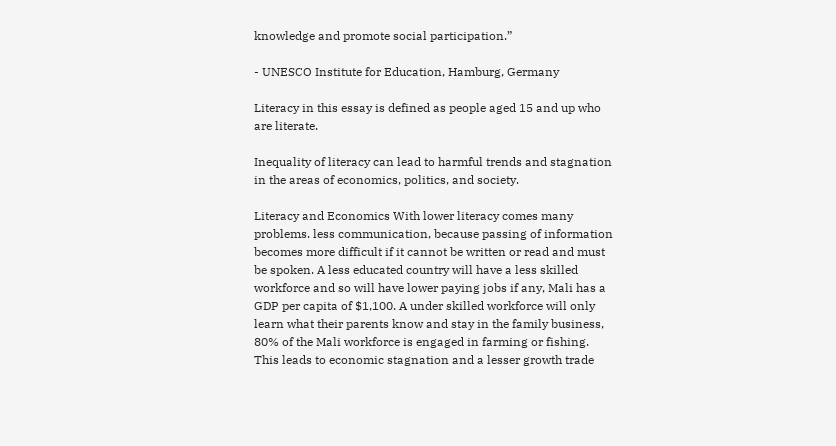knowledge and promote social participation.”

- UNESCO Institute for Education, Hamburg, Germany

Literacy in this essay is defined as people aged 15 and up who are literate.

Inequality of literacy can lead to harmful trends and stagnation in the areas of economics, politics, and society.

Literacy and Economics With lower literacy comes many problems. less communication, because passing of information becomes more difficult if it cannot be written or read and must be spoken. A less educated country will have a less skilled workforce and so will have lower paying jobs if any, Mali has a GDP per capita of $1,100. A under skilled workforce will only learn what their parents know and stay in the family business, 80% of the Mali workforce is engaged in farming or fishing. This leads to economic stagnation and a lesser growth trade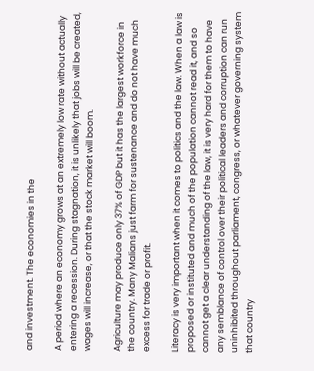and investment. The economies in the

A period where an economy grows at an extremely low rate without actually entering a recession. During stagnation, it is unlikely that jobs will be created, wages will increase, or that the stock market will boom.

Agriculture may produce only 37% of GDP but it has the largest workforce in the country. Many Malians just farm for sustenance and do not have much excess for trade or profit.

Literacy is very important when it comes to politics and the law. When a law is proposed or instituted and much of the population cannot read it, and so cannot get a clear understanding of the law, it is very hard for them to have any semblance of control over their political leaders and corruption can run uninhibited throughout parliament, congress, or whatever governing system that country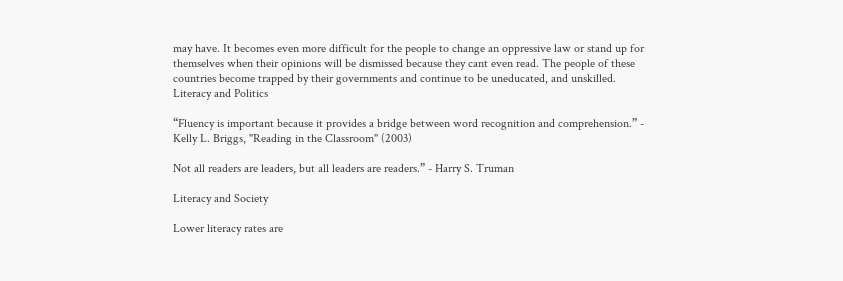may have. It becomes even more difficult for the people to change an oppressive law or stand up for themselves when their opinions will be dismissed because they cant even read. The people of these countries become trapped by their governments and continue to be uneducated, and unskilled.
Literacy and Politics

“Fluency is important because it provides a bridge between word recognition and comprehension.” - Kelly L. Briggs, "Reading in the Classroom" (2003)

Not all readers are leaders, but all leaders are readers.” - Harry S. Truman

Literacy and Society

Lower literacy rates are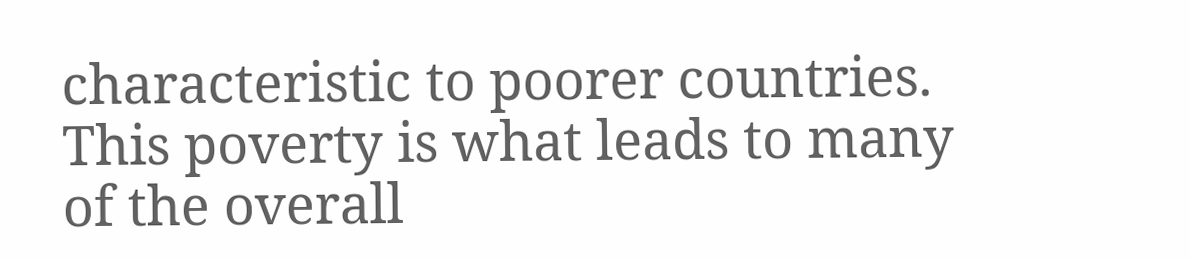characteristic to poorer countries. This poverty is what leads to many of the overall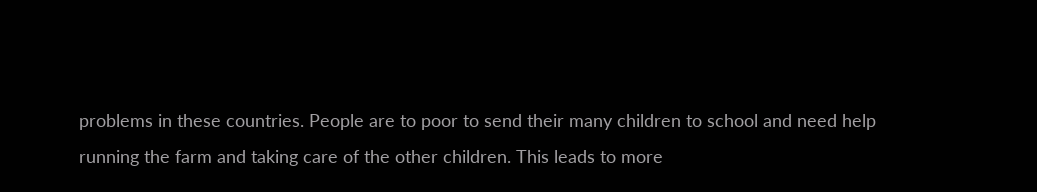problems in these countries. People are to poor to send their many children to school and need help running the farm and taking care of the other children. This leads to more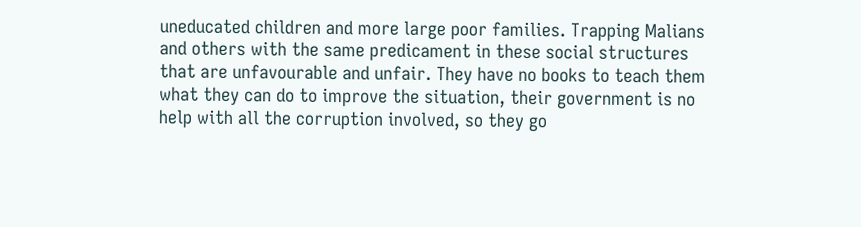uneducated children and more large poor families. Trapping Malians and others with the same predicament in these social structures that are unfavourable and unfair. They have no books to teach them what they can do to improve the situation, their government is no help with all the corruption involved, so they go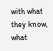with what they know, what